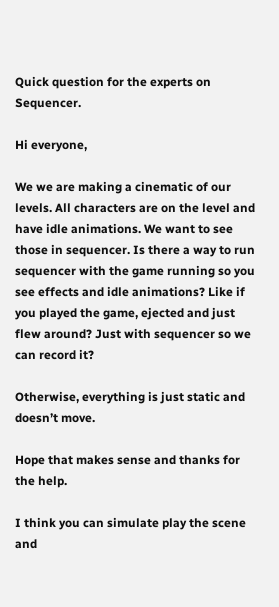Quick question for the experts on Sequencer.

Hi everyone,

We we are making a cinematic of our levels. All characters are on the level and have idle animations. We want to see those in sequencer. Is there a way to run sequencer with the game running so you see effects and idle animations? Like if you played the game, ejected and just flew around? Just with sequencer so we can record it?

Otherwise, everything is just static and doesn’t move.

Hope that makes sense and thanks for the help.

I think you can simulate play the scene and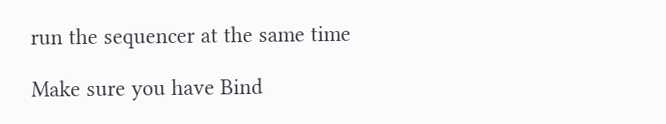run the sequencer at the same time

Make sure you have Bind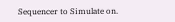Sequencer to Simulate on.